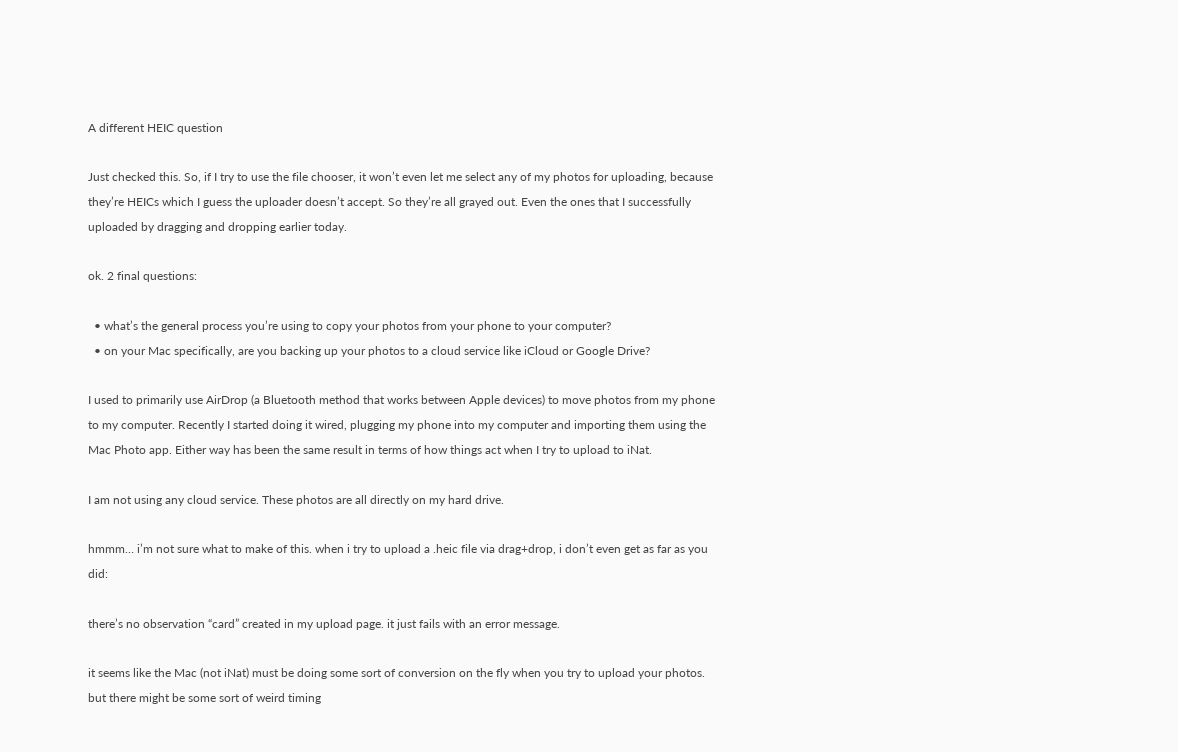A different HEIC question

Just checked this. So, if I try to use the file chooser, it won’t even let me select any of my photos for uploading, because they’re HEICs which I guess the uploader doesn’t accept. So they’re all grayed out. Even the ones that I successfully uploaded by dragging and dropping earlier today.

ok. 2 final questions:

  • what’s the general process you’re using to copy your photos from your phone to your computer?
  • on your Mac specifically, are you backing up your photos to a cloud service like iCloud or Google Drive?

I used to primarily use AirDrop (a Bluetooth method that works between Apple devices) to move photos from my phone to my computer. Recently I started doing it wired, plugging my phone into my computer and importing them using the Mac Photo app. Either way has been the same result in terms of how things act when I try to upload to iNat.

I am not using any cloud service. These photos are all directly on my hard drive.

hmmm… i’m not sure what to make of this. when i try to upload a .heic file via drag+drop, i don’t even get as far as you did:

there’s no observation “card” created in my upload page. it just fails with an error message.

it seems like the Mac (not iNat) must be doing some sort of conversion on the fly when you try to upload your photos. but there might be some sort of weird timing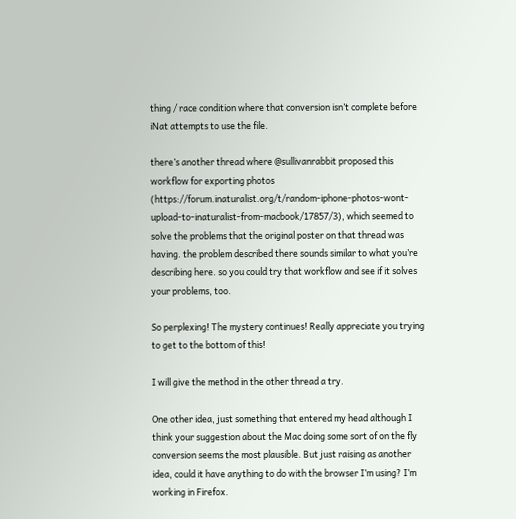thing / race condition where that conversion isn’t complete before iNat attempts to use the file.

there’s another thread where @sullivanrabbit proposed this workflow for exporting photos (https://forum.inaturalist.org/t/random-iphone-photos-wont-upload-to-inaturalist-from-macbook/17857/3), which seemed to solve the problems that the original poster on that thread was having. the problem described there sounds similar to what you’re describing here. so you could try that workflow and see if it solves your problems, too.

So perplexing! The mystery continues! Really appreciate you trying to get to the bottom of this!

I will give the method in the other thread a try.

One other idea, just something that entered my head although I think your suggestion about the Mac doing some sort of on the fly conversion seems the most plausible. But just raising as another idea, could it have anything to do with the browser I’m using? I’m working in Firefox.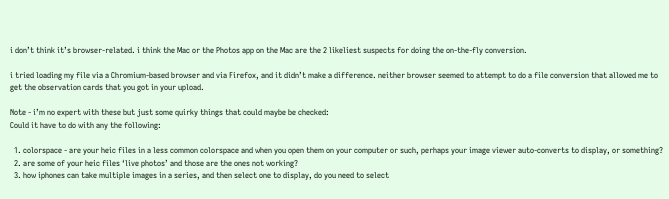i don’t think it’s browser-related. i think the Mac or the Photos app on the Mac are the 2 likeliest suspects for doing the on-the-fly conversion.

i tried loading my file via a Chromium-based browser and via Firefox, and it didn’t make a difference. neither browser seemed to attempt to do a file conversion that allowed me to get the observation cards that you got in your upload.

Note - i’m no expert with these but just some quirky things that could maybe be checked:
Could it have to do with any the following:

  1. colorspace - are your heic files in a less common colorspace and when you open them on your computer or such, perhaps your image viewer auto-converts to display, or something?
  2. are some of your heic files ‘live photos’ and those are the ones not working?
  3. how iphones can take multiple images in a series, and then select one to display, do you need to select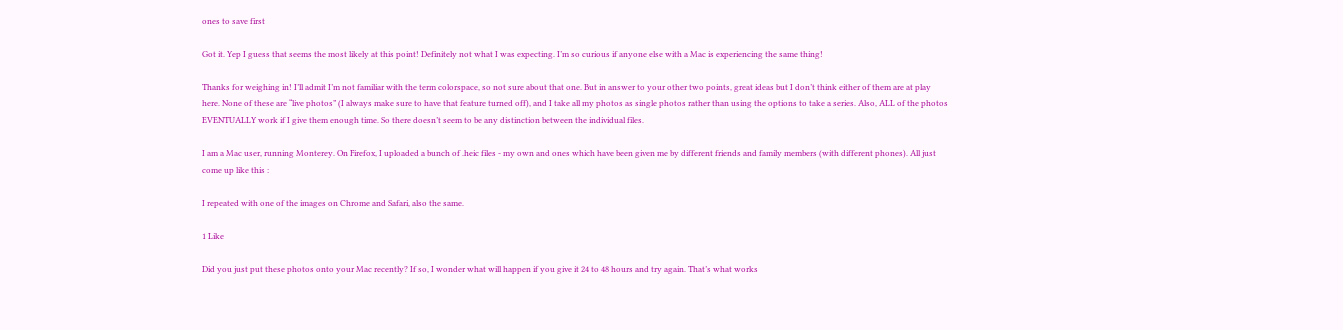ones to save first

Got it. Yep I guess that seems the most likely at this point! Definitely not what I was expecting. I’m so curious if anyone else with a Mac is experiencing the same thing!

Thanks for weighing in! I’ll admit I’m not familiar with the term colorspace, so not sure about that one. But in answer to your other two points, great ideas but I don’t think either of them are at play here. None of these are “live photos” (I always make sure to have that feature turned off), and I take all my photos as single photos rather than using the options to take a series. Also, ALL of the photos EVENTUALLY work if I give them enough time. So there doesn’t seem to be any distinction between the individual files.

I am a Mac user, running Monterey. On Firefox, I uploaded a bunch of .heic files - my own and ones which have been given me by different friends and family members (with different phones). All just come up like this :

I repeated with one of the images on Chrome and Safari, also the same.

1 Like

Did you just put these photos onto your Mac recently? If so, I wonder what will happen if you give it 24 to 48 hours and try again. That’s what works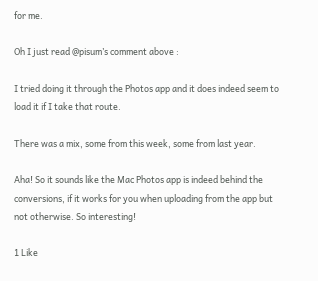for me.

Oh I just read @pisum’s comment above :

I tried doing it through the Photos app and it does indeed seem to load it if I take that route.

There was a mix, some from this week, some from last year.

Aha! So it sounds like the Mac Photos app is indeed behind the conversions, if it works for you when uploading from the app but not otherwise. So interesting!

1 Like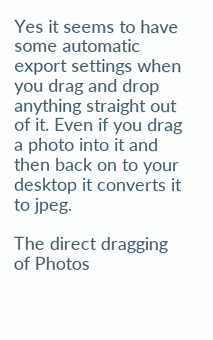Yes it seems to have some automatic export settings when you drag and drop anything straight out of it. Even if you drag a photo into it and then back on to your desktop it converts it to jpeg.

The direct dragging of Photos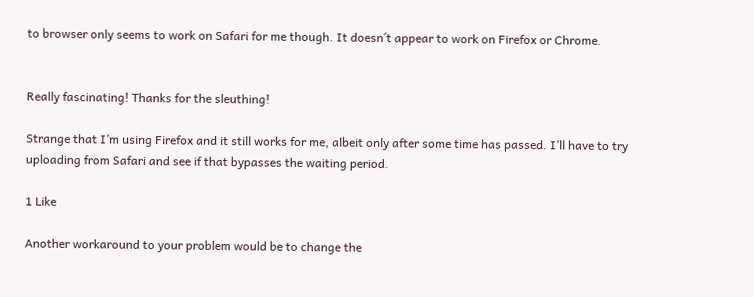to browser only seems to work on Safari for me though. It doesn´t appear to work on Firefox or Chrome.


Really fascinating! Thanks for the sleuthing!

Strange that I’m using Firefox and it still works for me, albeit only after some time has passed. I’ll have to try uploading from Safari and see if that bypasses the waiting period.

1 Like

Another workaround to your problem would be to change the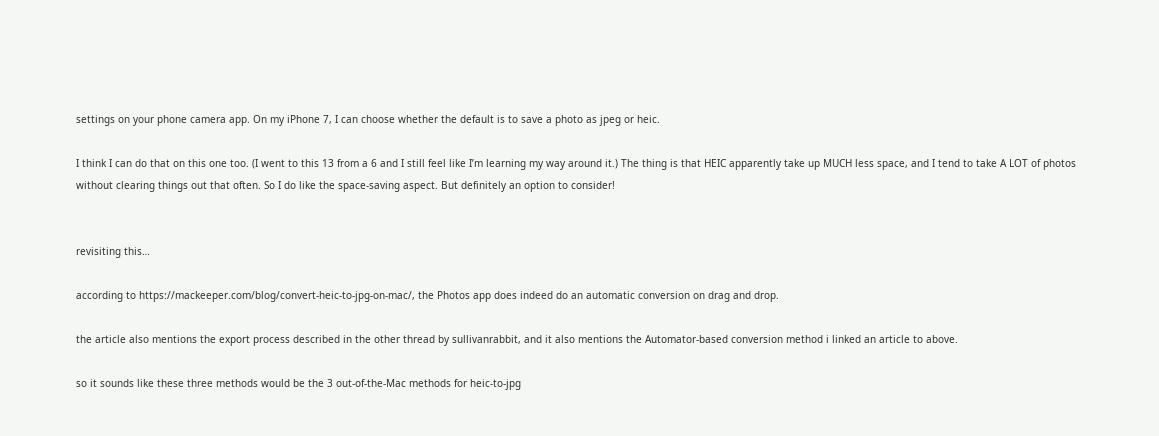settings on your phone camera app. On my iPhone 7, I can choose whether the default is to save a photo as jpeg or heic.

I think I can do that on this one too. (I went to this 13 from a 6 and I still feel like I’m learning my way around it.) The thing is that HEIC apparently take up MUCH less space, and I tend to take A LOT of photos without clearing things out that often. So I do like the space-saving aspect. But definitely an option to consider!


revisiting this…

according to https://mackeeper.com/blog/convert-heic-to-jpg-on-mac/, the Photos app does indeed do an automatic conversion on drag and drop.

the article also mentions the export process described in the other thread by sullivanrabbit, and it also mentions the Automator-based conversion method i linked an article to above.

so it sounds like these three methods would be the 3 out-of-the-Mac methods for heic-to-jpg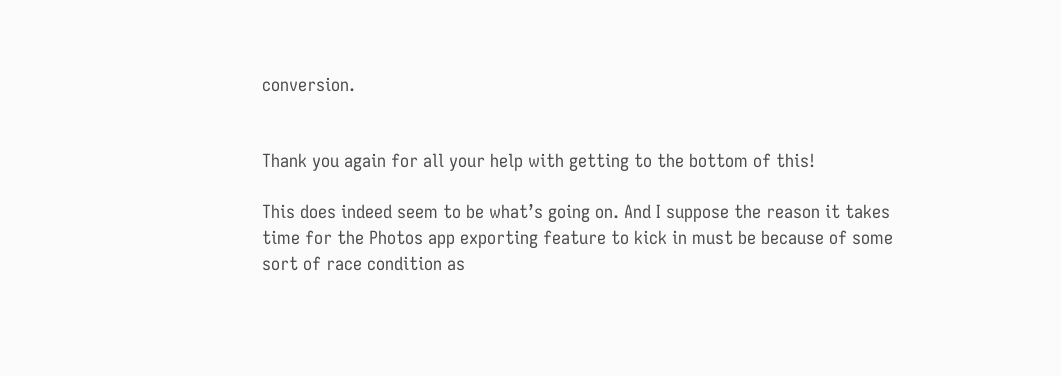conversion.


Thank you again for all your help with getting to the bottom of this!

This does indeed seem to be what’s going on. And I suppose the reason it takes time for the Photos app exporting feature to kick in must be because of some sort of race condition as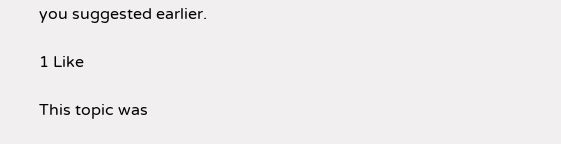you suggested earlier.

1 Like

This topic was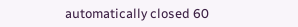automatically closed 60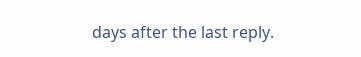days after the last reply.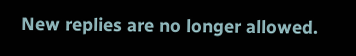New replies are no longer allowed.